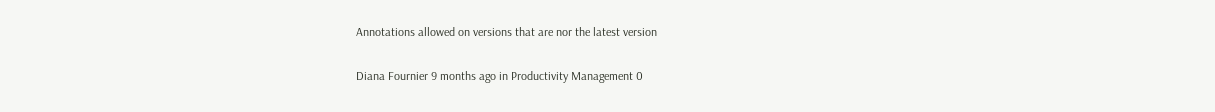Annotations allowed on versions that are nor the latest version

Diana Fournier 9 months ago in Productivity Management 0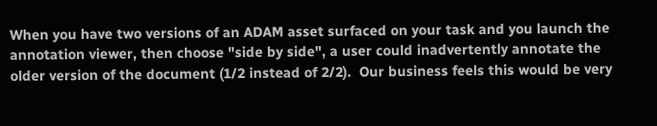When you have two versions of an ADAM asset surfaced on your task and you launch the annotation viewer, then choose "side by side", a user could inadvertently annotate the older version of the document (1/2 instead of 2/2).  Our business feels this would be very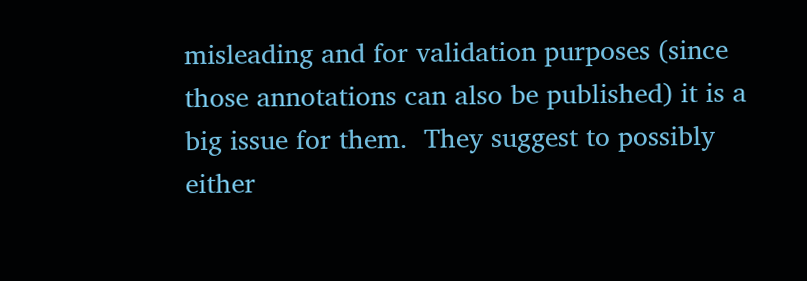misleading and for validation purposes (since those annotations can also be published) it is a big issue for them.  They suggest to possibly either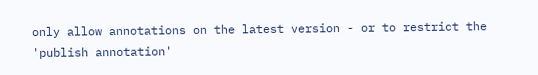only allow annotations on the latest version - or to restrict the 'publish annotation'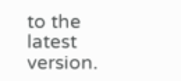to the latest version.